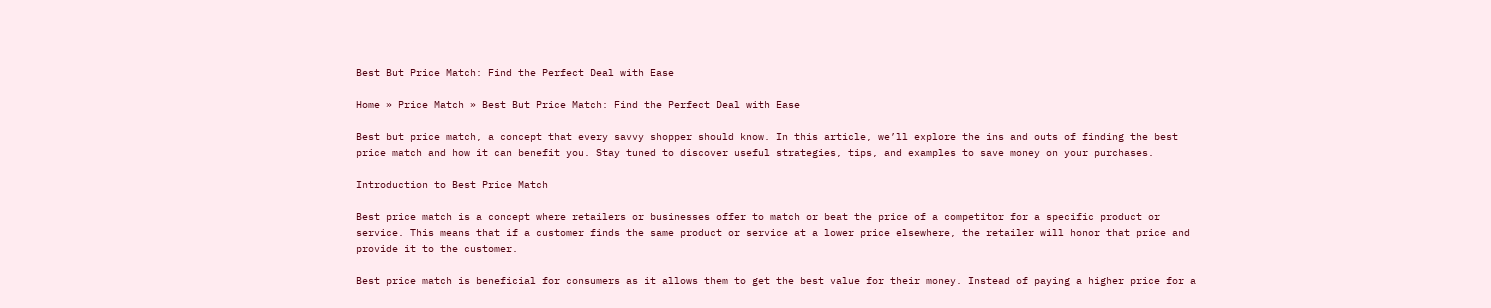Best But Price Match: Find the Perfect Deal with Ease

Home » Price Match » Best But Price Match: Find the Perfect Deal with Ease

Best but price match, a concept that every savvy shopper should know. In this article, we’ll explore the ins and outs of finding the best price match and how it can benefit you. Stay tuned to discover useful strategies, tips, and examples to save money on your purchases.

Introduction to Best Price Match

Best price match is a concept where retailers or businesses offer to match or beat the price of a competitor for a specific product or service. This means that if a customer finds the same product or service at a lower price elsewhere, the retailer will honor that price and provide it to the customer.

Best price match is beneficial for consumers as it allows them to get the best value for their money. Instead of paying a higher price for a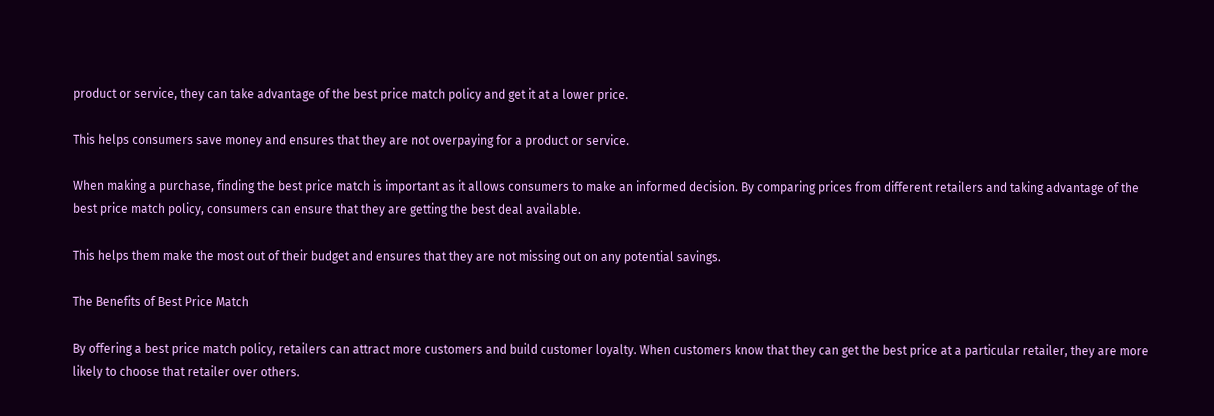product or service, they can take advantage of the best price match policy and get it at a lower price.

This helps consumers save money and ensures that they are not overpaying for a product or service.

When making a purchase, finding the best price match is important as it allows consumers to make an informed decision. By comparing prices from different retailers and taking advantage of the best price match policy, consumers can ensure that they are getting the best deal available.

This helps them make the most out of their budget and ensures that they are not missing out on any potential savings.

The Benefits of Best Price Match

By offering a best price match policy, retailers can attract more customers and build customer loyalty. When customers know that they can get the best price at a particular retailer, they are more likely to choose that retailer over others.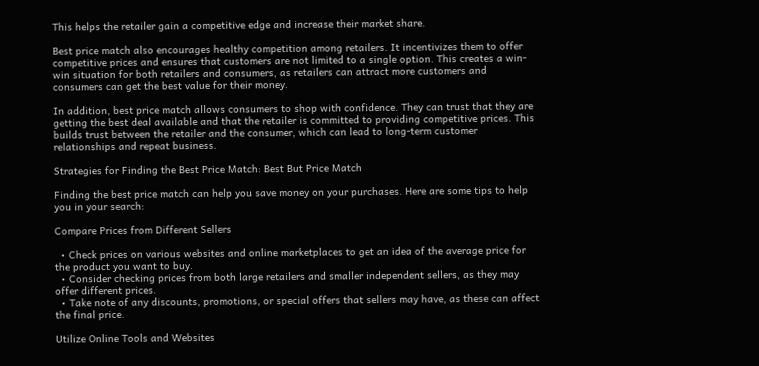This helps the retailer gain a competitive edge and increase their market share.

Best price match also encourages healthy competition among retailers. It incentivizes them to offer competitive prices and ensures that customers are not limited to a single option. This creates a win-win situation for both retailers and consumers, as retailers can attract more customers and consumers can get the best value for their money.

In addition, best price match allows consumers to shop with confidence. They can trust that they are getting the best deal available and that the retailer is committed to providing competitive prices. This builds trust between the retailer and the consumer, which can lead to long-term customer relationships and repeat business.

Strategies for Finding the Best Price Match: Best But Price Match

Finding the best price match can help you save money on your purchases. Here are some tips to help you in your search:

Compare Prices from Different Sellers

  • Check prices on various websites and online marketplaces to get an idea of the average price for the product you want to buy.
  • Consider checking prices from both large retailers and smaller independent sellers, as they may offer different prices.
  • Take note of any discounts, promotions, or special offers that sellers may have, as these can affect the final price.

Utilize Online Tools and Websites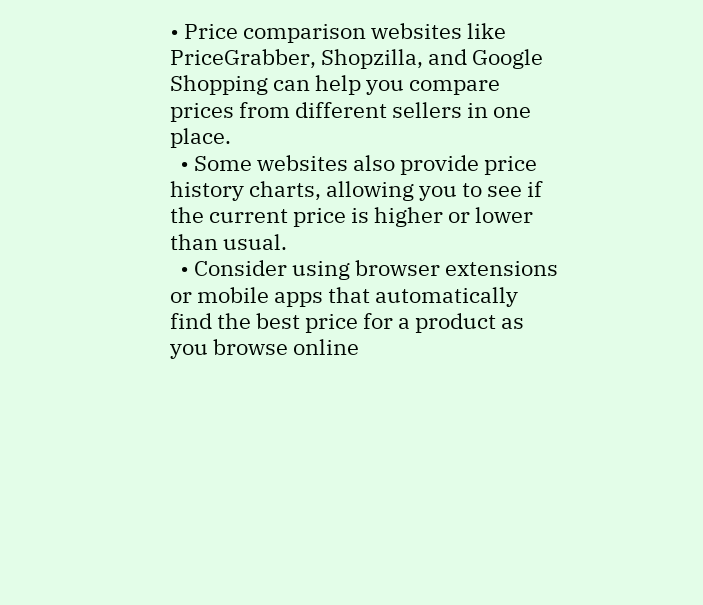• Price comparison websites like PriceGrabber, Shopzilla, and Google Shopping can help you compare prices from different sellers in one place.
  • Some websites also provide price history charts, allowing you to see if the current price is higher or lower than usual.
  • Consider using browser extensions or mobile apps that automatically find the best price for a product as you browse online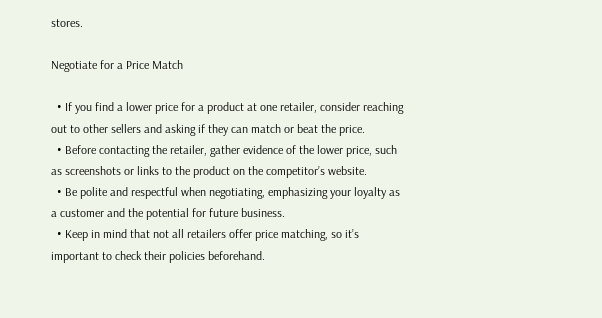stores.

Negotiate for a Price Match

  • If you find a lower price for a product at one retailer, consider reaching out to other sellers and asking if they can match or beat the price.
  • Before contacting the retailer, gather evidence of the lower price, such as screenshots or links to the product on the competitor’s website.
  • Be polite and respectful when negotiating, emphasizing your loyalty as a customer and the potential for future business.
  • Keep in mind that not all retailers offer price matching, so it’s important to check their policies beforehand.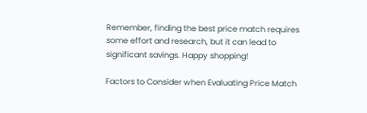Remember, finding the best price match requires some effort and research, but it can lead to significant savings. Happy shopping!

Factors to Consider when Evaluating Price Match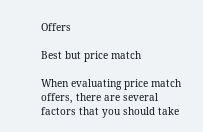Offers

Best but price match

When evaluating price match offers, there are several factors that you should take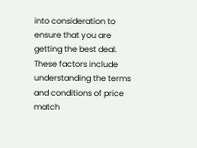into consideration to ensure that you are getting the best deal. These factors include understanding the terms and conditions of price match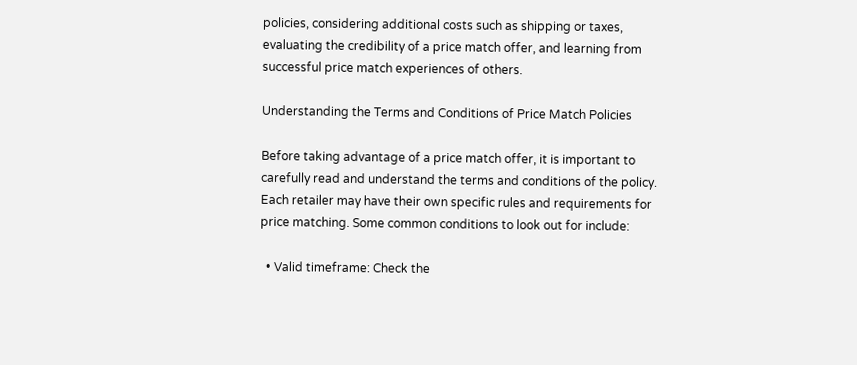policies, considering additional costs such as shipping or taxes, evaluating the credibility of a price match offer, and learning from successful price match experiences of others.

Understanding the Terms and Conditions of Price Match Policies

Before taking advantage of a price match offer, it is important to carefully read and understand the terms and conditions of the policy. Each retailer may have their own specific rules and requirements for price matching. Some common conditions to look out for include:

  • Valid timeframe: Check the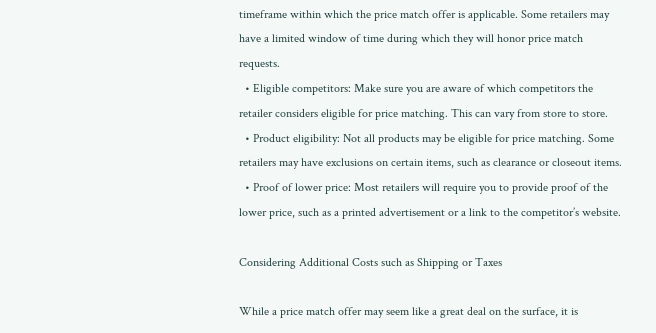timeframe within which the price match offer is applicable. Some retailers may have a limited window of time during which they will honor price match requests.
  • Eligible competitors: Make sure you are aware of which competitors the retailer considers eligible for price matching. This can vary from store to store.
  • Product eligibility: Not all products may be eligible for price matching. Some retailers may have exclusions on certain items, such as clearance or closeout items.
  • Proof of lower price: Most retailers will require you to provide proof of the lower price, such as a printed advertisement or a link to the competitor’s website.

Considering Additional Costs such as Shipping or Taxes

While a price match offer may seem like a great deal on the surface, it is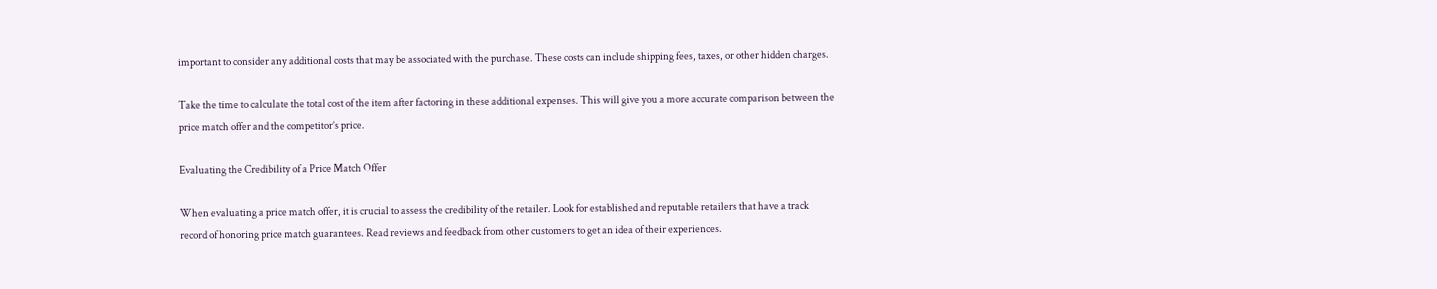important to consider any additional costs that may be associated with the purchase. These costs can include shipping fees, taxes, or other hidden charges.

Take the time to calculate the total cost of the item after factoring in these additional expenses. This will give you a more accurate comparison between the price match offer and the competitor’s price.

Evaluating the Credibility of a Price Match Offer

When evaluating a price match offer, it is crucial to assess the credibility of the retailer. Look for established and reputable retailers that have a track record of honoring price match guarantees. Read reviews and feedback from other customers to get an idea of their experiences.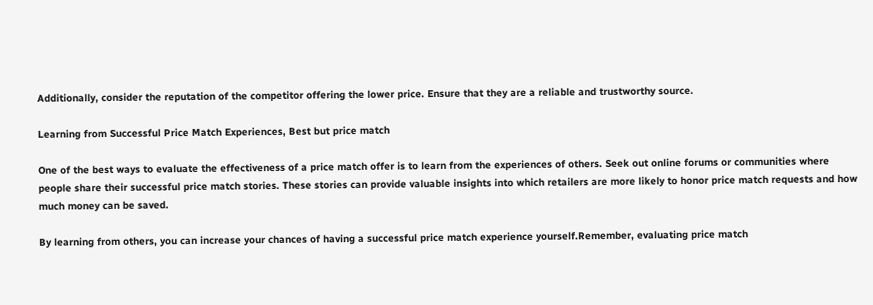Additionally, consider the reputation of the competitor offering the lower price. Ensure that they are a reliable and trustworthy source.

Learning from Successful Price Match Experiences, Best but price match

One of the best ways to evaluate the effectiveness of a price match offer is to learn from the experiences of others. Seek out online forums or communities where people share their successful price match stories. These stories can provide valuable insights into which retailers are more likely to honor price match requests and how much money can be saved.

By learning from others, you can increase your chances of having a successful price match experience yourself.Remember, evaluating price match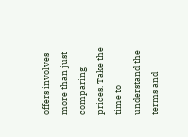offers involves more than just comparing prices. Take the time to understand the terms and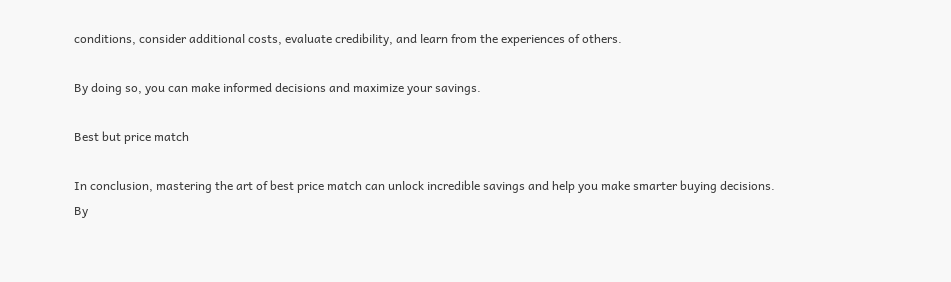conditions, consider additional costs, evaluate credibility, and learn from the experiences of others.

By doing so, you can make informed decisions and maximize your savings.

Best but price match

In conclusion, mastering the art of best price match can unlock incredible savings and help you make smarter buying decisions. By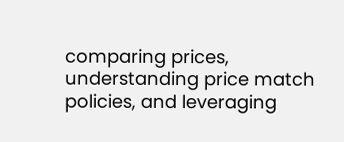comparing prices, understanding price match policies, and leveraging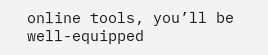online tools, you’ll be well-equipped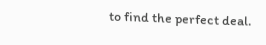to find the perfect deal.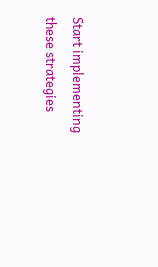Start implementing these strategies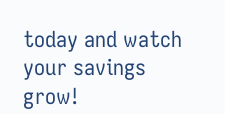today and watch your savings grow!